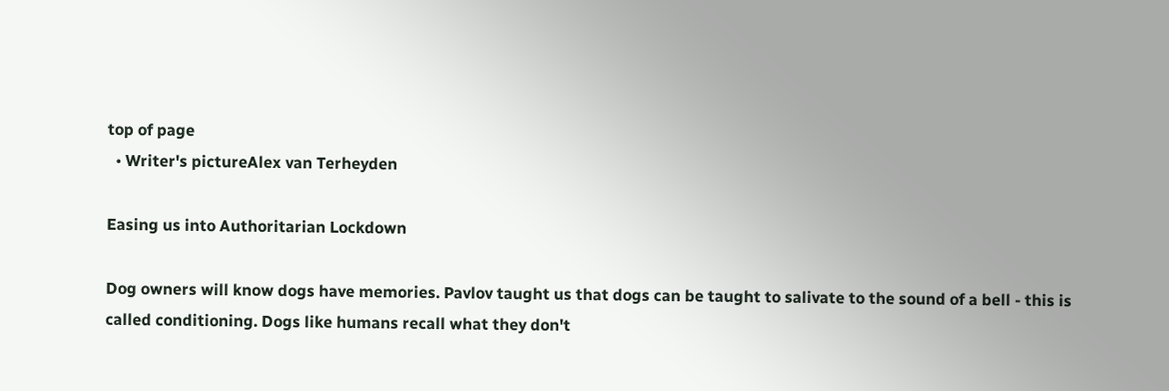top of page
  • Writer's pictureAlex van Terheyden

Easing us into Authoritarian Lockdown

Dog owners will know dogs have memories. Pavlov taught us that dogs can be taught to salivate to the sound of a bell - this is called conditioning. Dogs like humans recall what they don't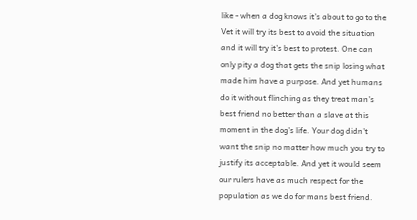like - when a dog knows it's about to go to the Vet it will try its best to avoid the situation and it will try it's best to protest. One can only pity a dog that gets the snip losing what made him have a purpose. And yet humans do it without flinching as they treat man's best friend no better than a slave at this moment in the dog's life. Your dog didn't want the snip no matter how much you try to justify its acceptable. And yet it would seem our rulers have as much respect for the population as we do for mans best friend.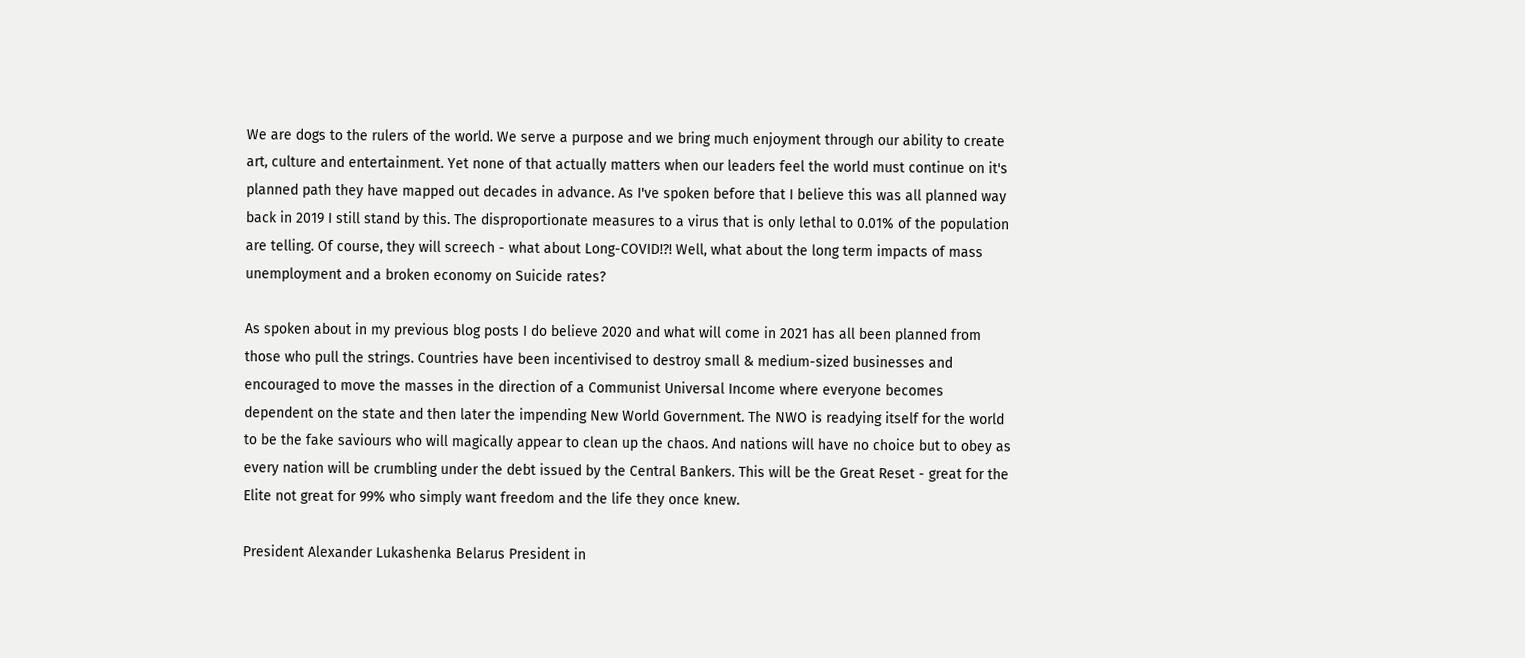We are dogs to the rulers of the world. We serve a purpose and we bring much enjoyment through our ability to create art, culture and entertainment. Yet none of that actually matters when our leaders feel the world must continue on it's planned path they have mapped out decades in advance. As I've spoken before that I believe this was all planned way back in 2019 I still stand by this. The disproportionate measures to a virus that is only lethal to 0.01% of the population are telling. Of course, they will screech - what about Long-COVID!?! Well, what about the long term impacts of mass unemployment and a broken economy on Suicide rates?

As spoken about in my previous blog posts I do believe 2020 and what will come in 2021 has all been planned from those who pull the strings. Countries have been incentivised to destroy small & medium-sized businesses and encouraged to move the masses in the direction of a Communist Universal Income where everyone becomes dependent on the state and then later the impending New World Government. The NWO is readying itself for the world to be the fake saviours who will magically appear to clean up the chaos. And nations will have no choice but to obey as every nation will be crumbling under the debt issued by the Central Bankers. This will be the Great Reset - great for the Elite not great for 99% who simply want freedom and the life they once knew.

President Alexander Lukashenka Belarus President in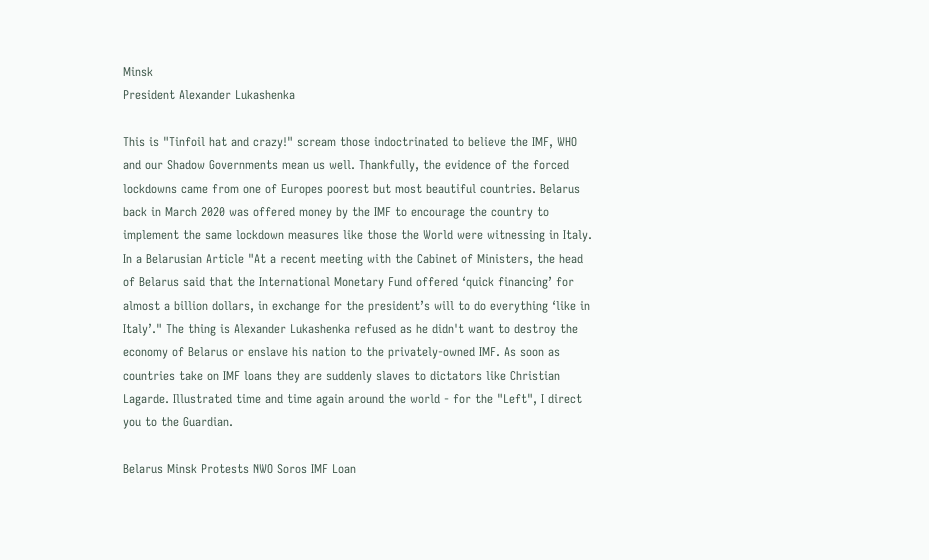Minsk
President Alexander Lukashenka

This is "Tinfoil hat and crazy!" scream those indoctrinated to believe the IMF, WHO and our Shadow Governments mean us well. Thankfully, the evidence of the forced lockdowns came from one of Europes poorest but most beautiful countries. Belarus back in March 2020 was offered money by the IMF to encourage the country to implement the same lockdown measures like those the World were witnessing in Italy. In a Belarusian Article "At a recent meeting with the Cabinet of Ministers, the head of Belarus said that the International Monetary Fund offered ‘quick financing’ for almost a billion dollars, in exchange for the president’s will to do everything ‘like in Italy’." The thing is Alexander Lukashenka refused as he didn't want to destroy the economy of Belarus or enslave his nation to the privately-owned IMF. As soon as countries take on IMF loans they are suddenly slaves to dictators like Christian Lagarde. Illustrated time and time again around the world - for the "Left", I direct you to the Guardian.

Belarus Minsk Protests NWO Soros IMF Loan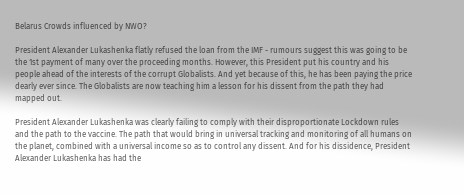Belarus Crowds influenced by NWO?

President Alexander Lukashenka flatly refused the loan from the IMF - rumours suggest this was going to be the 1st payment of many over the proceeding months. However, this President put his country and his people ahead of the interests of the corrupt Globalists. And yet because of this, he has been paying the price dearly ever since. The Globalists are now teaching him a lesson for his dissent from the path they had mapped out.

President Alexander Lukashenka was clearly failing to comply with their disproportionate Lockdown rules and the path to the vaccine. The path that would bring in universal tracking and monitoring of all humans on the planet, combined with a universal income so as to control any dissent. And for his dissidence, President Alexander Lukashenka has had the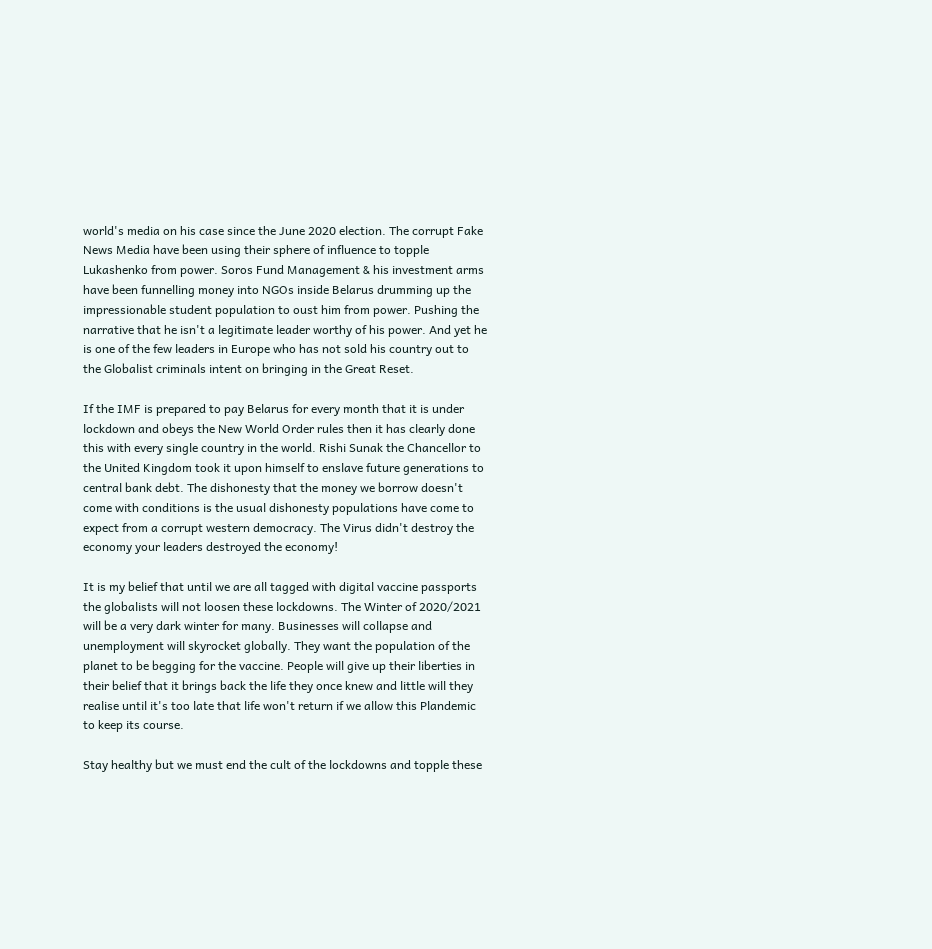world's media on his case since the June 2020 election. The corrupt Fake News Media have been using their sphere of influence to topple Lukashenko from power. Soros Fund Management & his investment arms have been funnelling money into NGOs inside Belarus drumming up the impressionable student population to oust him from power. Pushing the narrative that he isn't a legitimate leader worthy of his power. And yet he is one of the few leaders in Europe who has not sold his country out to the Globalist criminals intent on bringing in the Great Reset.

If the IMF is prepared to pay Belarus for every month that it is under lockdown and obeys the New World Order rules then it has clearly done this with every single country in the world. Rishi Sunak the Chancellor to the United Kingdom took it upon himself to enslave future generations to central bank debt. The dishonesty that the money we borrow doesn't come with conditions is the usual dishonesty populations have come to expect from a corrupt western democracy. The Virus didn't destroy the economy your leaders destroyed the economy!

It is my belief that until we are all tagged with digital vaccine passports the globalists will not loosen these lockdowns. The Winter of 2020/2021 will be a very dark winter for many. Businesses will collapse and unemployment will skyrocket globally. They want the population of the planet to be begging for the vaccine. People will give up their liberties in their belief that it brings back the life they once knew and little will they realise until it's too late that life won't return if we allow this Plandemic to keep its course.

Stay healthy but we must end the cult of the lockdowns and topple these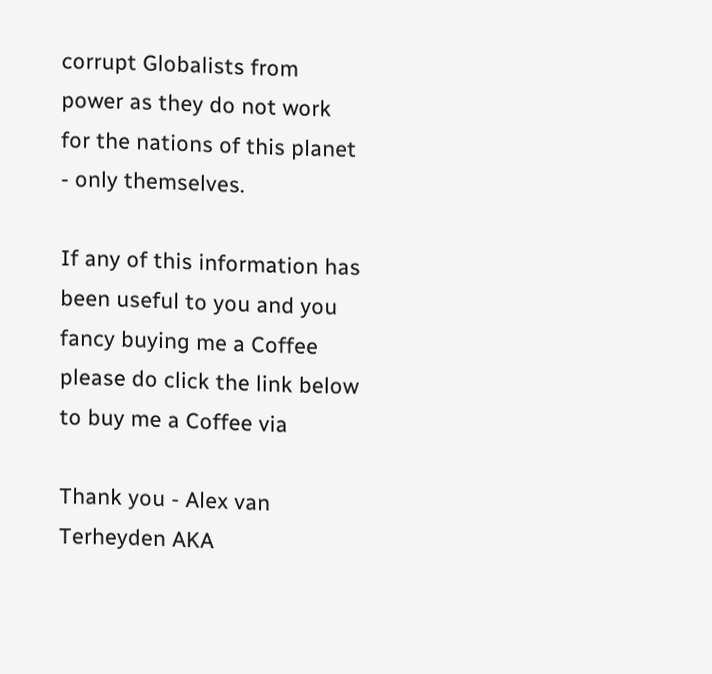corrupt Globalists from power as they do not work for the nations of this planet - only themselves.

If any of this information has been useful to you and you fancy buying me a Coffee please do click the link below to buy me a Coffee via

Thank you - Alex van Terheyden AKA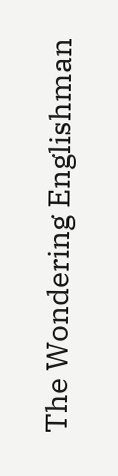The Wondering Englishman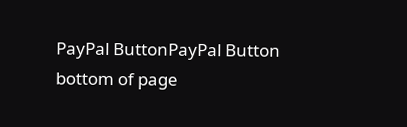PayPal ButtonPayPal Button
bottom of page